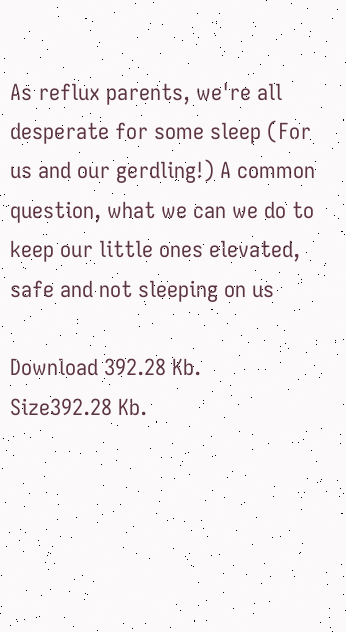As reflux parents, we're all desperate for some sleep (For us and our gerdling!) A common question, what we can we do to keep our little ones elevated, safe and not sleeping on us

Download 392.28 Kb.
Size392.28 Kb.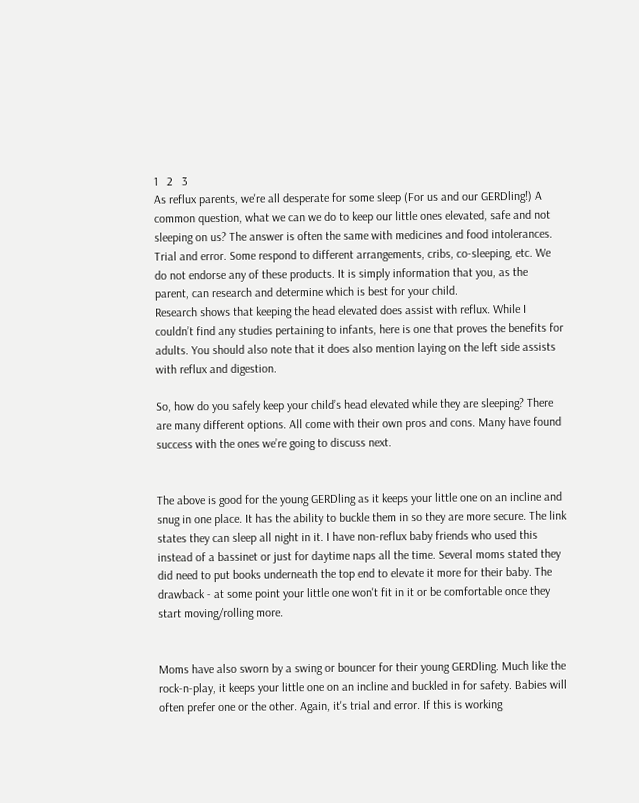1   2   3
As reflux parents, we're all desperate for some sleep (For us and our GERDling!) A common question, what we can we do to keep our little ones elevated, safe and not sleeping on us? The answer is often the same with medicines and food intolerances. Trial and error. Some respond to different arrangements, cribs, co-sleeping, etc. We do not endorse any of these products. It is simply information that you, as the parent, can research and determine which is best for your child.
Research shows that keeping the head elevated does assist with reflux. While I couldn’t find any studies pertaining to infants, here is one that proves the benefits for adults. You should also note that it does also mention laying on the left side assists with reflux and digestion.

So, how do you safely keep your child’s head elevated while they are sleeping? There are many different options. All come with their own pros and cons. Many have found success with the ones we’re going to discuss next.


The above is good for the young GERDling as it keeps your little one on an incline and snug in one place. It has the ability to buckle them in so they are more secure. The link states they can sleep all night in it. I have non-reflux baby friends who used this instead of a bassinet or just for daytime naps all the time. Several moms stated they did need to put books underneath the top end to elevate it more for their baby. The drawback - at some point your little one won't fit in it or be comfortable once they start moving/rolling more.


Moms have also sworn by a swing or bouncer for their young GERDling. Much like the rock-n-play, it keeps your little one on an incline and buckled in for safety. Babies will often prefer one or the other. Again, it's trial and error. If this is working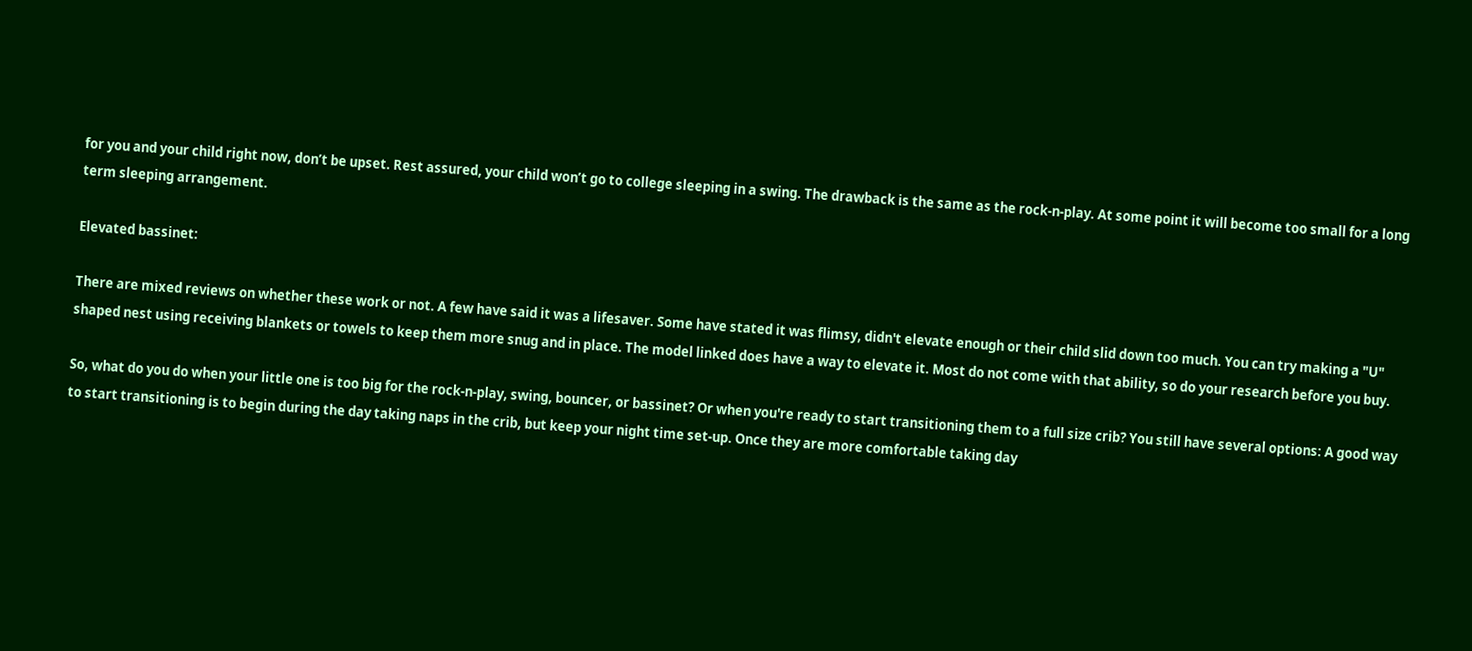for you and your child right now, don’t be upset. Rest assured, your child won’t go to college sleeping in a swing. The drawback is the same as the rock-n-play. At some point it will become too small for a long term sleeping arrangement.

Elevated bassinet:

There are mixed reviews on whether these work or not. A few have said it was a lifesaver. Some have stated it was flimsy, didn't elevate enough or their child slid down too much. You can try making a "U" shaped nest using receiving blankets or towels to keep them more snug and in place. The model linked does have a way to elevate it. Most do not come with that ability, so do your research before you buy.

So, what do you do when your little one is too big for the rock-n-play, swing, bouncer, or bassinet? Or when you're ready to start transitioning them to a full size crib? You still have several options: A good way to start transitioning is to begin during the day taking naps in the crib, but keep your night time set-up. Once they are more comfortable taking day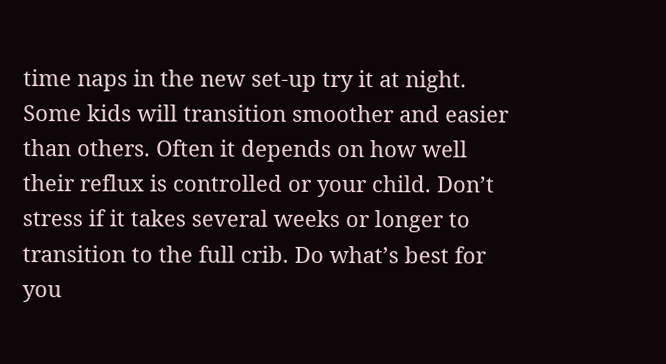time naps in the new set-up try it at night. Some kids will transition smoother and easier than others. Often it depends on how well their reflux is controlled or your child. Don’t stress if it takes several weeks or longer to transition to the full crib. Do what’s best for you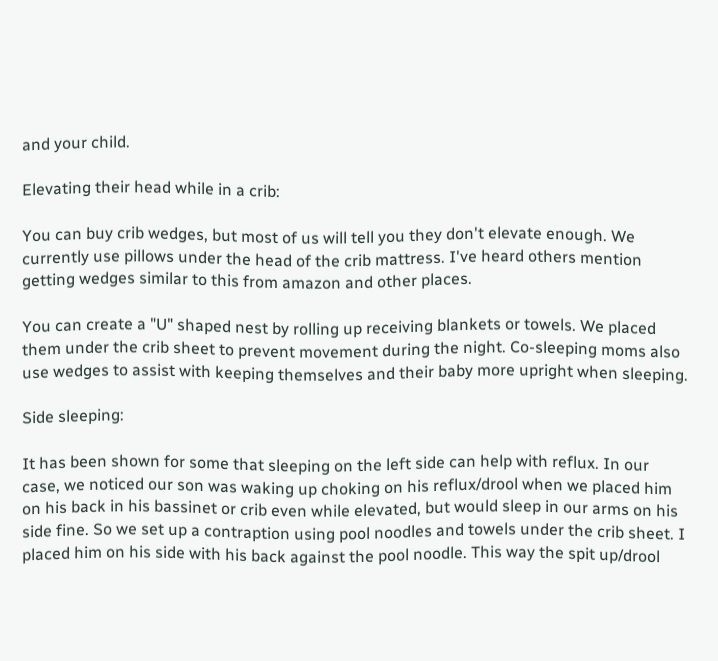and your child.

Elevating their head while in a crib:

You can buy crib wedges, but most of us will tell you they don't elevate enough. We currently use pillows under the head of the crib mattress. I've heard others mention getting wedges similar to this from amazon and other places.

You can create a "U" shaped nest by rolling up receiving blankets or towels. We placed them under the crib sheet to prevent movement during the night. Co-sleeping moms also use wedges to assist with keeping themselves and their baby more upright when sleeping.

Side sleeping:

It has been shown for some that sleeping on the left side can help with reflux. In our case, we noticed our son was waking up choking on his reflux/drool when we placed him on his back in his bassinet or crib even while elevated, but would sleep in our arms on his side fine. So we set up a contraption using pool noodles and towels under the crib sheet. I placed him on his side with his back against the pool noodle. This way the spit up/drool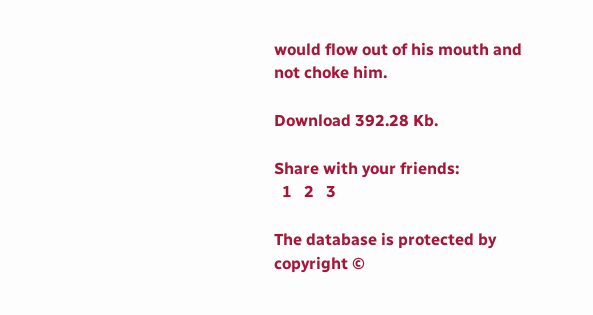would flow out of his mouth and not choke him.

Download 392.28 Kb.

Share with your friends:
  1   2   3

The database is protected by copyright ©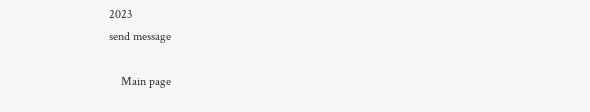2023
send message

    Main page